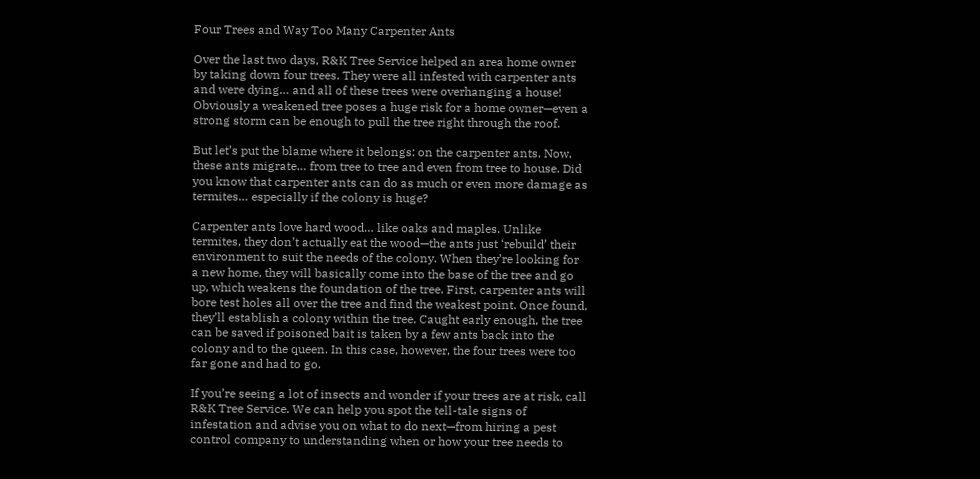Four Trees and Way Too Many Carpenter Ants

Over the last two days, R&K Tree Service helped an area home owner by taking down four trees. They were all infested with carpenter ants and were dying… and all of these trees were overhanging a house! Obviously a weakened tree poses a huge risk for a home owner—even a strong storm can be enough to pull the tree right through the roof.

But let’s put the blame where it belongs: on the carpenter ants. Now, these ants migrate… from tree to tree and even from tree to house. Did you know that carpenter ants can do as much or even more damage as termites… especially if the colony is huge?

Carpenter ants love hard wood… like oaks and maples. Unlike termites, they don’t actually eat the wood—the ants just ‘rebuild’ their environment to suit the needs of the colony. When they’re looking for a new home, they will basically come into the base of the tree and go up, which weakens the foundation of the tree. First, carpenter ants will bore test holes all over the tree and find the weakest point. Once found, they’ll establish a colony within the tree. Caught early enough, the tree can be saved if poisoned bait is taken by a few ants back into the colony and to the queen. In this case, however, the four trees were too far gone and had to go.

If you’re seeing a lot of insects and wonder if your trees are at risk, call R&K Tree Service. We can help you spot the tell-tale signs of infestation and advise you on what to do next—from hiring a pest control company to understanding when or how your tree needs to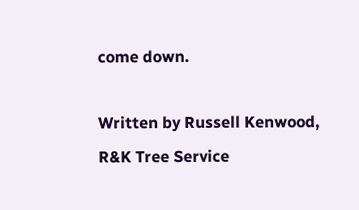come down.

Written by Russell Kenwood, R&K Tree Service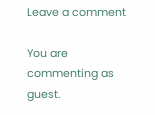Leave a comment

You are commenting as guest.